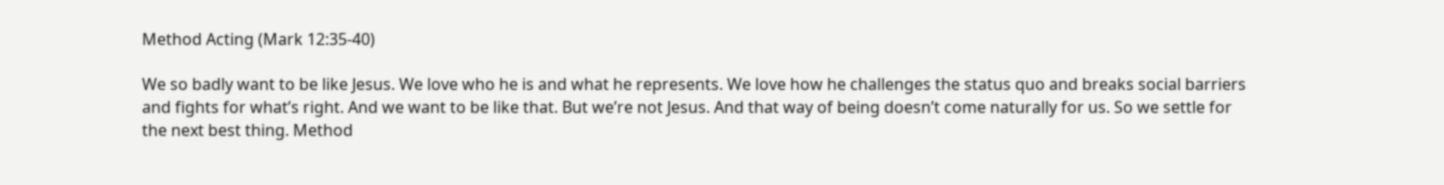Method Acting (Mark 12:35-40)

We so badly want to be like Jesus. We love who he is and what he represents. We love how he challenges the status quo and breaks social barriers and fights for what’s right. And we want to be like that. But we’re not Jesus. And that way of being doesn’t come naturally for us. So we settle for the next best thing. Method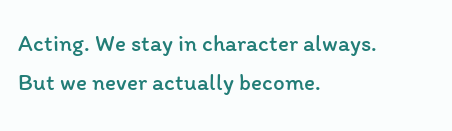Acting. We stay in character always. But we never actually become.